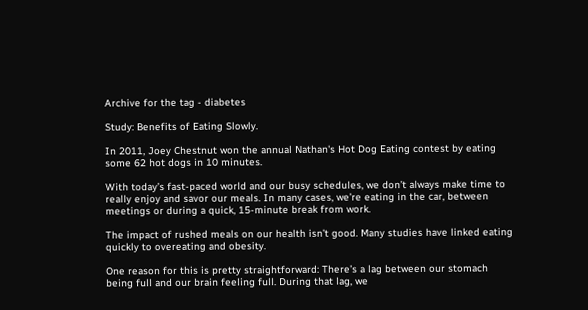Archive for the tag - diabetes

Study: Benefits of Eating Slowly.

In 2011, Joey Chestnut won the annual Nathan's Hot Dog Eating contest by eating some 62 hot dogs in 10 minutes.

With today’s fast-paced world and our busy schedules, we don’t always make time to really enjoy and savor our meals. In many cases, we’re eating in the car, between meetings or during a quick, 15-minute break from work.

The impact of rushed meals on our health isn’t good. Many studies have linked eating quickly to overeating and obesity.

One reason for this is pretty straightforward: There’s a lag between our stomach being full and our brain feeling full. During that lag, we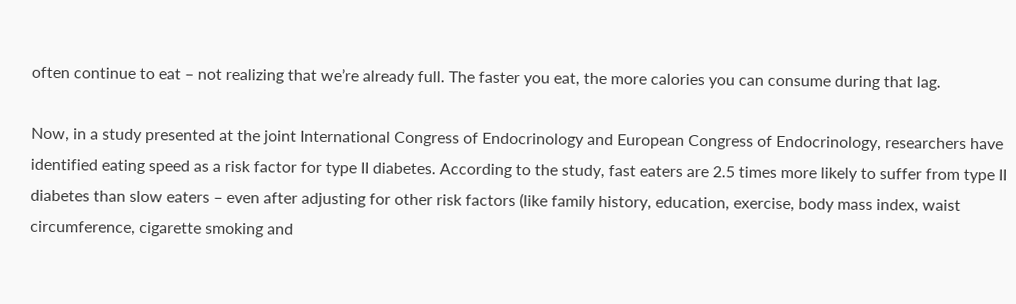often continue to eat – not realizing that we’re already full. The faster you eat, the more calories you can consume during that lag.

Now, in a study presented at the joint International Congress of Endocrinology and European Congress of Endocrinology, researchers have identified eating speed as a risk factor for type II diabetes. According to the study, fast eaters are 2.5 times more likely to suffer from type II diabetes than slow eaters – even after adjusting for other risk factors (like family history, education, exercise, body mass index, waist circumference, cigarette smoking and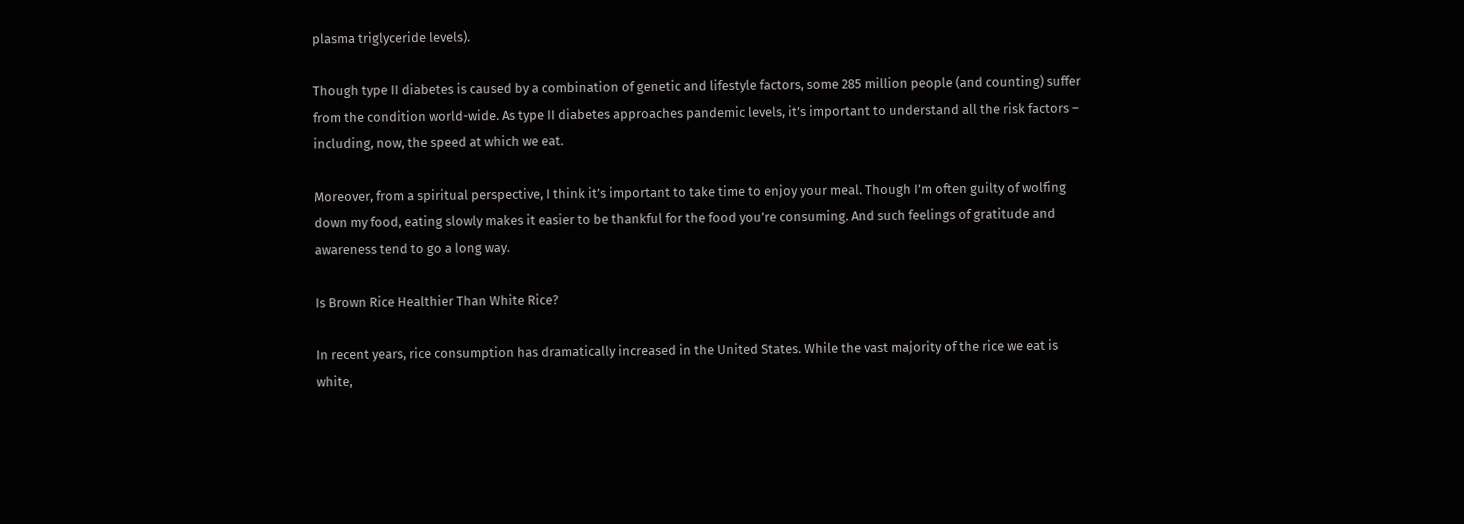plasma triglyceride levels).

Though type II diabetes is caused by a combination of genetic and lifestyle factors, some 285 million people (and counting) suffer from the condition world-wide. As type II diabetes approaches pandemic levels, it’s important to understand all the risk factors – including, now, the speed at which we eat.

Moreover, from a spiritual perspective, I think it’s important to take time to enjoy your meal. Though I’m often guilty of wolfing down my food, eating slowly makes it easier to be thankful for the food you’re consuming. And such feelings of gratitude and awareness tend to go a long way.

Is Brown Rice Healthier Than White Rice?

In recent years, rice consumption has dramatically increased in the United States. While the vast majority of the rice we eat is white,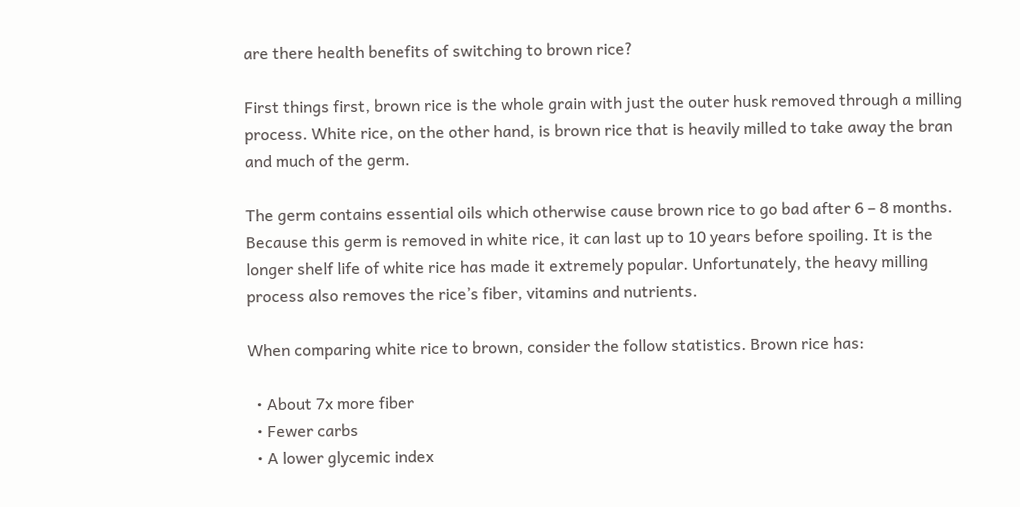are there health benefits of switching to brown rice?

First things first, brown rice is the whole grain with just the outer husk removed through a milling process. White rice, on the other hand, is brown rice that is heavily milled to take away the bran and much of the germ.

The germ contains essential oils which otherwise cause brown rice to go bad after 6 – 8 months. Because this germ is removed in white rice, it can last up to 10 years before spoiling. It is the longer shelf life of white rice has made it extremely popular. Unfortunately, the heavy milling process also removes the rice’s fiber, vitamins and nutrients.

When comparing white rice to brown, consider the follow statistics. Brown rice has:

  • About 7x more fiber
  • Fewer carbs
  • A lower glycemic index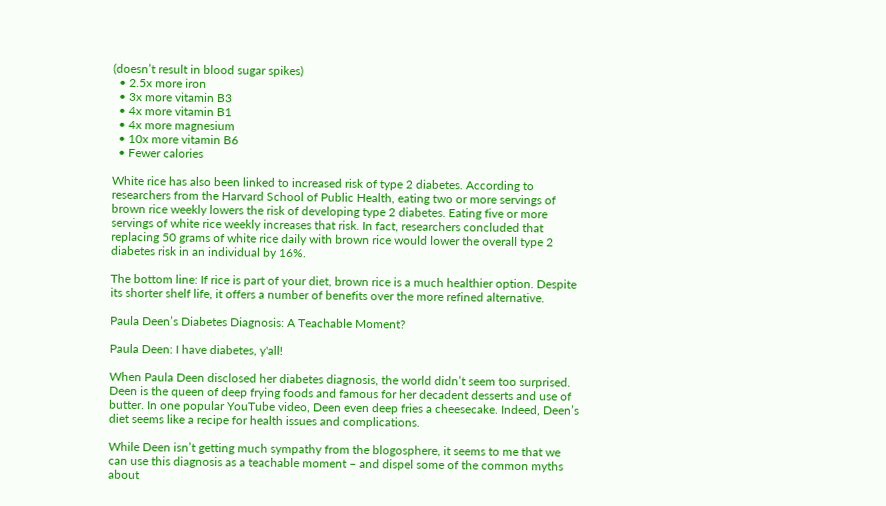(doesn’t result in blood sugar spikes)
  • 2.5x more iron
  • 3x more vitamin B3
  • 4x more vitamin B1
  • 4x more magnesium
  • 10x more vitamin B6
  • Fewer calories

White rice has also been linked to increased risk of type 2 diabetes. According to researchers from the Harvard School of Public Health, eating two or more servings of brown rice weekly lowers the risk of developing type 2 diabetes. Eating five or more servings of white rice weekly increases that risk. In fact, researchers concluded that replacing 50 grams of white rice daily with brown rice would lower the overall type 2 diabetes risk in an individual by 16%.

The bottom line: If rice is part of your diet, brown rice is a much healthier option. Despite its shorter shelf life, it offers a number of benefits over the more refined alternative.

Paula Deen’s Diabetes Diagnosis: A Teachable Moment?

Paula Deen: I have diabetes, y'all!

When Paula Deen disclosed her diabetes diagnosis, the world didn’t seem too surprised. Deen is the queen of deep frying foods and famous for her decadent desserts and use of butter. In one popular YouTube video, Deen even deep fries a cheesecake. Indeed, Deen’s diet seems like a recipe for health issues and complications.

While Deen isn’t getting much sympathy from the blogosphere, it seems to me that we can use this diagnosis as a teachable moment – and dispel some of the common myths about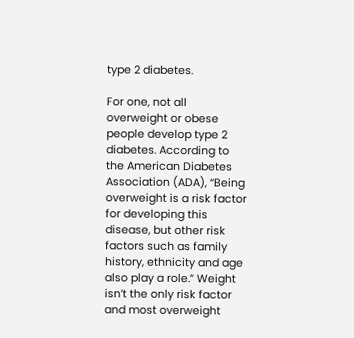type 2 diabetes.

For one, not all overweight or obese people develop type 2 diabetes. According to the American Diabetes Association (ADA), “Being overweight is a risk factor for developing this disease, but other risk factors such as family history, ethnicity and age also play a role.” Weight isn’t the only risk factor and most overweight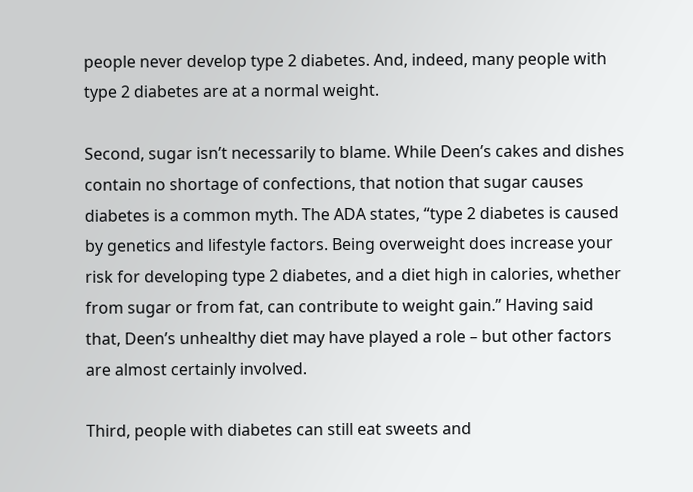people never develop type 2 diabetes. And, indeed, many people with type 2 diabetes are at a normal weight.

Second, sugar isn’t necessarily to blame. While Deen’s cakes and dishes contain no shortage of confections, that notion that sugar causes diabetes is a common myth. The ADA states, “type 2 diabetes is caused by genetics and lifestyle factors. Being overweight does increase your risk for developing type 2 diabetes, and a diet high in calories, whether from sugar or from fat, can contribute to weight gain.” Having said that, Deen’s unhealthy diet may have played a role – but other factors are almost certainly involved.

Third, people with diabetes can still eat sweets and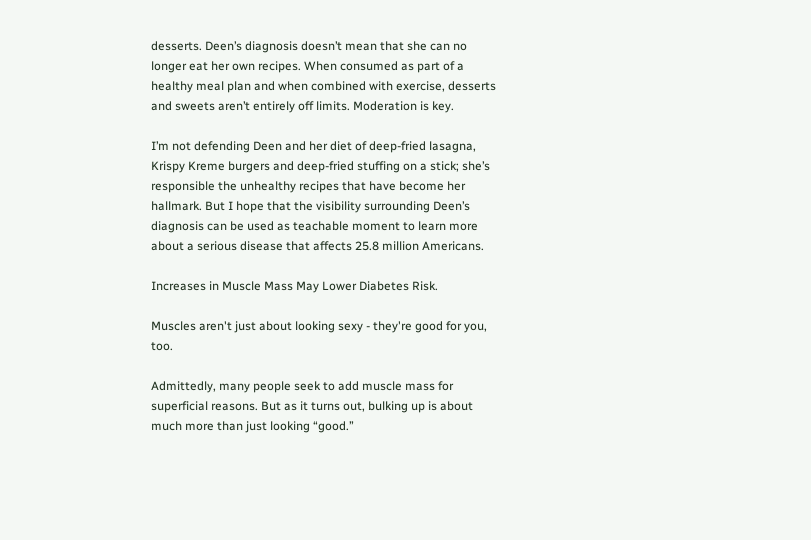desserts. Deen’s diagnosis doesn’t mean that she can no longer eat her own recipes. When consumed as part of a healthy meal plan and when combined with exercise, desserts and sweets aren’t entirely off limits. Moderation is key.

I’m not defending Deen and her diet of deep-fried lasagna, Krispy Kreme burgers and deep-fried stuffing on a stick; she’s responsible the unhealthy recipes that have become her hallmark. But I hope that the visibility surrounding Deen’s diagnosis can be used as teachable moment to learn more about a serious disease that affects 25.8 million Americans.

Increases in Muscle Mass May Lower Diabetes Risk.

Muscles aren't just about looking sexy - they're good for you, too.

Admittedly, many people seek to add muscle mass for superficial reasons. But as it turns out, bulking up is about much more than just looking “good.”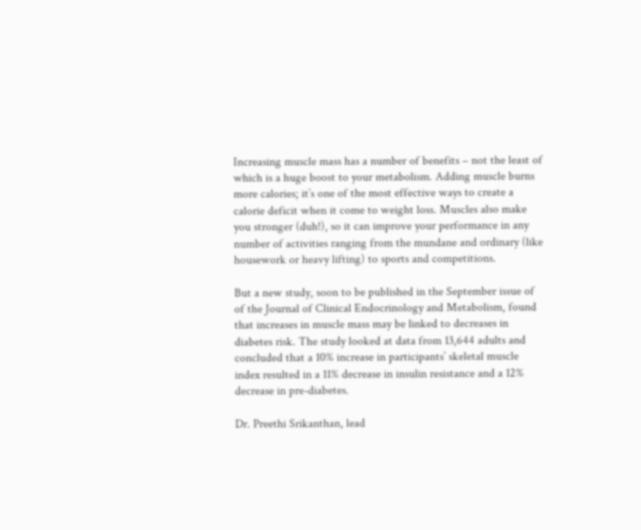Increasing muscle mass has a number of benefits – not the least of which is a huge boost to your metabolism. Adding muscle burns more calories; it’s one of the most effective ways to create a calorie deficit when it come to weight loss. Muscles also make you stronger (duh!), so it can improve your performance in any number of activities ranging from the mundane and ordinary (like housework or heavy lifting) to sports and competitions.

But a new study, soon to be published in the September issue of of the Journal of Clinical Endocrinology and Metabolism, found that increases in muscle mass may be linked to decreases in diabetes risk. The study looked at data from 13,644 adults and concluded that a 10% increase in participants’ skeletal muscle index resulted in a 11% decrease in insulin resistance and a 12% decrease in pre-diabetes.

Dr. Preethi Srikanthan, lead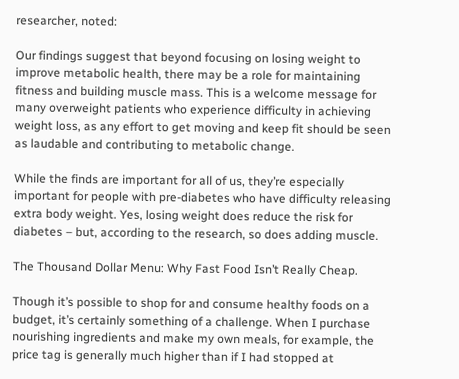researcher, noted:

Our findings suggest that beyond focusing on losing weight to improve metabolic health, there may be a role for maintaining fitness and building muscle mass. This is a welcome message for many overweight patients who experience difficulty in achieving weight loss, as any effort to get moving and keep fit should be seen as laudable and contributing to metabolic change.

While the finds are important for all of us, they’re especially important for people with pre-diabetes who have difficulty releasing extra body weight. Yes, losing weight does reduce the risk for diabetes – but, according to the research, so does adding muscle.

The Thousand Dollar Menu: Why Fast Food Isn’t Really Cheap.

Though it’s possible to shop for and consume healthy foods on a budget, it’s certainly something of a challenge. When I purchase nourishing ingredients and make my own meals, for example, the price tag is generally much higher than if I had stopped at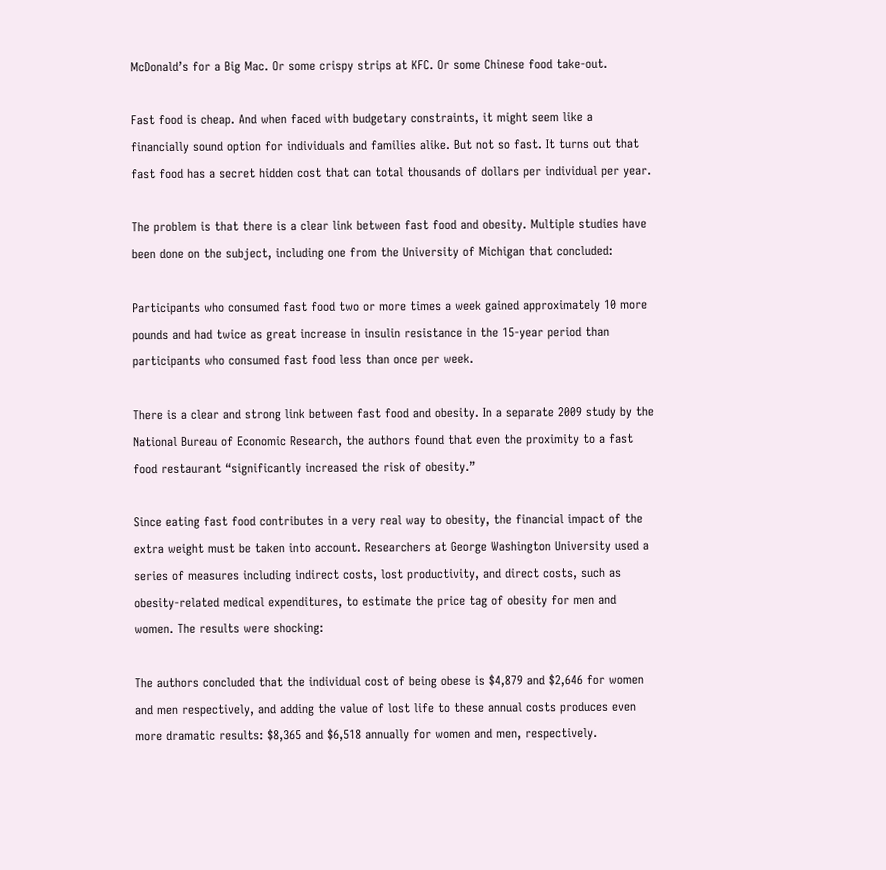McDonald’s for a Big Mac. Or some crispy strips at KFC. Or some Chinese food take-out.

Fast food is cheap. And when faced with budgetary constraints, it might seem like a financially sound option for individuals and families alike. But not so fast. It turns out that fast food has a secret hidden cost that can total thousands of dollars per individual per year.

The problem is that there is a clear link between fast food and obesity. Multiple studies have been done on the subject, including one from the University of Michigan that concluded:

Participants who consumed fast food two or more times a week gained approximately 10 more pounds and had twice as great increase in insulin resistance in the 15-year period than participants who consumed fast food less than once per week.

There is a clear and strong link between fast food and obesity. In a separate 2009 study by the National Bureau of Economic Research, the authors found that even the proximity to a fast food restaurant “significantly increased the risk of obesity.”

Since eating fast food contributes in a very real way to obesity, the financial impact of the extra weight must be taken into account. Researchers at George Washington University used a series of measures including indirect costs, lost productivity, and direct costs, such as obesity-related medical expenditures, to estimate the price tag of obesity for men and women. The results were shocking:

The authors concluded that the individual cost of being obese is $4,879 and $2,646 for women and men respectively, and adding the value of lost life to these annual costs produces even more dramatic results: $8,365 and $6,518 annually for women and men, respectively.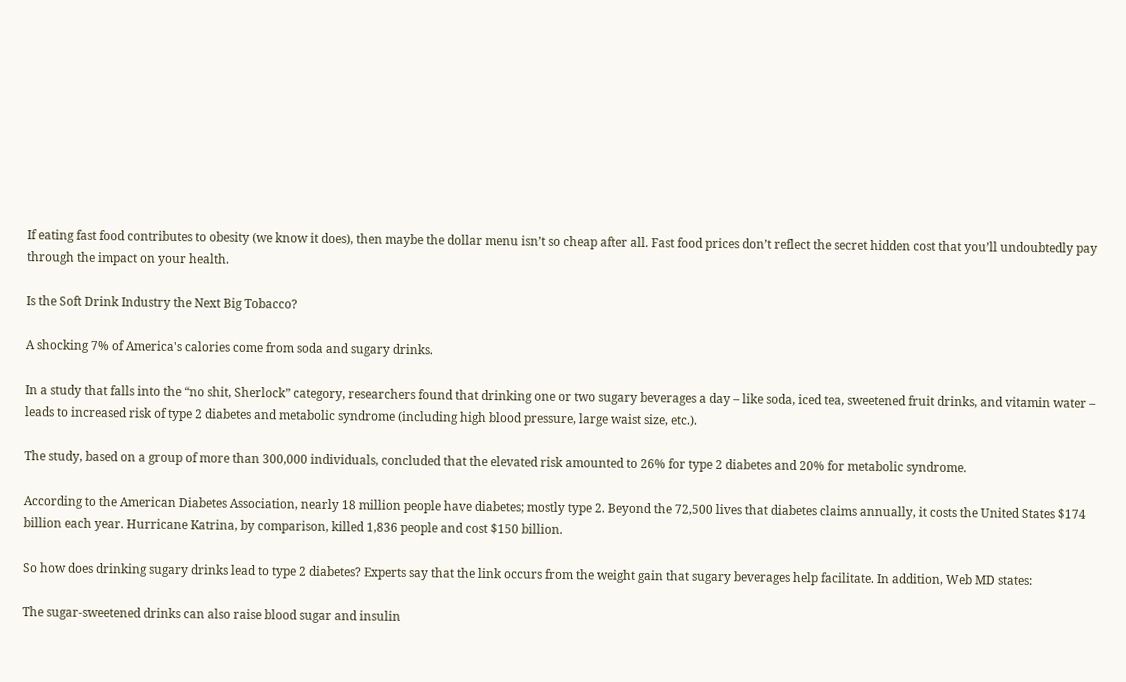If eating fast food contributes to obesity (we know it does), then maybe the dollar menu isn’t so cheap after all. Fast food prices don’t reflect the secret hidden cost that you’ll undoubtedly pay through the impact on your health.

Is the Soft Drink Industry the Next Big Tobacco?

A shocking 7% of America's calories come from soda and sugary drinks.

In a study that falls into the “no shit, Sherlock” category, researchers found that drinking one or two sugary beverages a day – like soda, iced tea, sweetened fruit drinks, and vitamin water – leads to increased risk of type 2 diabetes and metabolic syndrome (including high blood pressure, large waist size, etc.).

The study, based on a group of more than 300,000 individuals, concluded that the elevated risk amounted to 26% for type 2 diabetes and 20% for metabolic syndrome.

According to the American Diabetes Association, nearly 18 million people have diabetes; mostly type 2. Beyond the 72,500 lives that diabetes claims annually, it costs the United States $174 billion each year. Hurricane Katrina, by comparison, killed 1,836 people and cost $150 billion.

So how does drinking sugary drinks lead to type 2 diabetes? Experts say that the link occurs from the weight gain that sugary beverages help facilitate. In addition, Web MD states:

The sugar-sweetened drinks can also raise blood sugar and insulin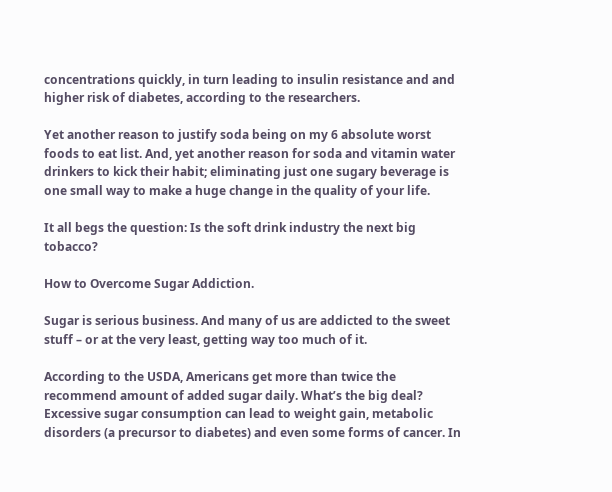concentrations quickly, in turn leading to insulin resistance and and higher risk of diabetes, according to the researchers.

Yet another reason to justify soda being on my 6 absolute worst foods to eat list. And, yet another reason for soda and vitamin water drinkers to kick their habit; eliminating just one sugary beverage is one small way to make a huge change in the quality of your life.

It all begs the question: Is the soft drink industry the next big tobacco?

How to Overcome Sugar Addiction.

Sugar is serious business. And many of us are addicted to the sweet stuff – or at the very least, getting way too much of it.

According to the USDA, Americans get more than twice the recommend amount of added sugar daily. What’s the big deal? Excessive sugar consumption can lead to weight gain, metabolic disorders (a precursor to diabetes) and even some forms of cancer. In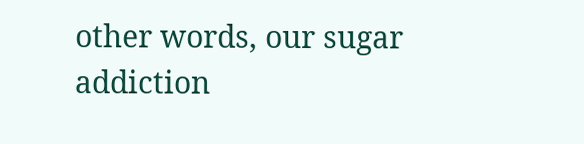other words, our sugar addiction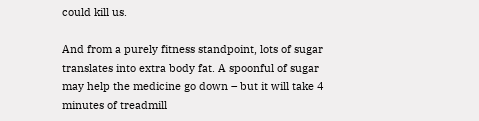could kill us.

And from a purely fitness standpoint, lots of sugar translates into extra body fat. A spoonful of sugar may help the medicine go down – but it will take 4 minutes of treadmill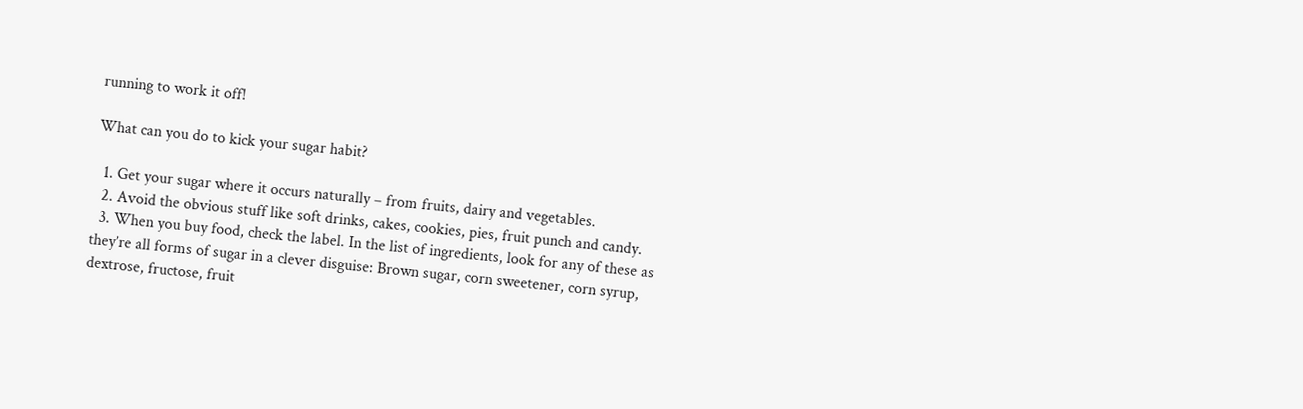running to work it off!

What can you do to kick your sugar habit?

  1. Get your sugar where it occurs naturally – from fruits, dairy and vegetables.
  2. Avoid the obvious stuff like soft drinks, cakes, cookies, pies, fruit punch and candy.
  3. When you buy food, check the label. In the list of ingredients, look for any of these as they’re all forms of sugar in a clever disguise: Brown sugar, corn sweetener, corn syrup, dextrose, fructose, fruit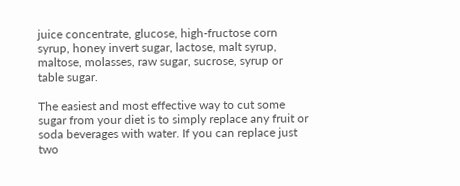juice concentrate, glucose, high-fructose corn syrup, honey invert sugar, lactose, malt syrup, maltose, molasses, raw sugar, sucrose, syrup or table sugar.

The easiest and most effective way to cut some sugar from your diet is to simply replace any fruit or soda beverages with water. If you can replace just two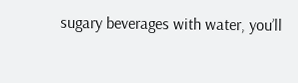sugary beverages with water, you’ll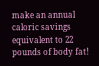make an annual caloric savings equivalent to 22 pounds of body fat!